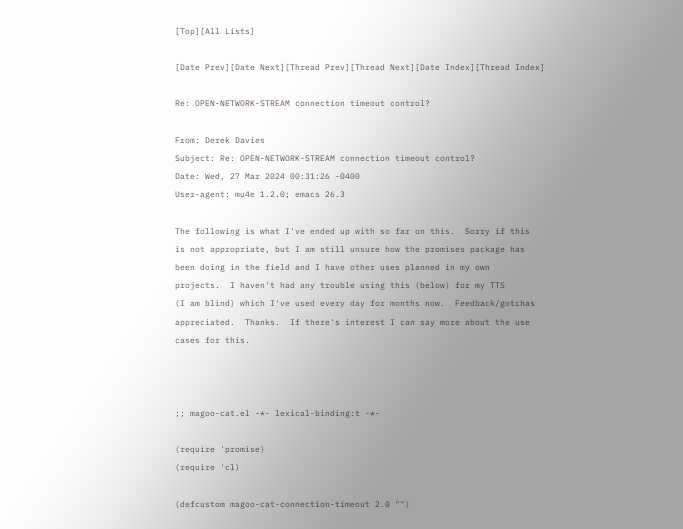[Top][All Lists]

[Date Prev][Date Next][Thread Prev][Thread Next][Date Index][Thread Index]

Re: OPEN-NETWORK-STREAM connection timeout control?

From: Derek Davies
Subject: Re: OPEN-NETWORK-STREAM connection timeout control?
Date: Wed, 27 Mar 2024 00:31:26 -0400
User-agent: mu4e 1.2.0; emacs 26.3

The following is what I've ended up with so far on this.  Sorry if this
is not appropriate, but I am still unsure how the promises package has
been doing in the field and I have other uses planned in my own
projects.  I haven't had any trouble using this (below) for my TTS
(I am blind) which I've used every day for months now.  Feedback/gotchas
appreciated.  Thanks.  If there's interest I can say more about the use
cases for this.



;; magoo-cat.el -*- lexical-binding:t -*-

(require 'promise)
(require 'cl)

(defcustom magoo-cat-connection-timeout 2.0 "")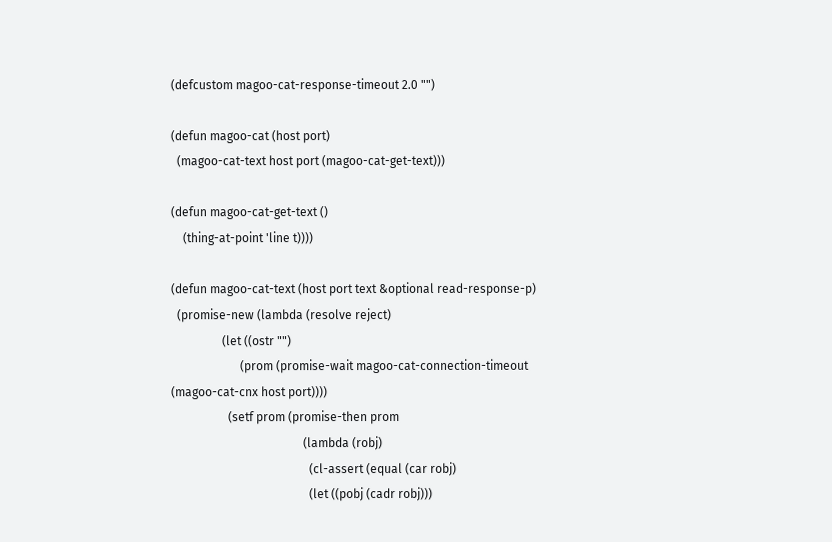(defcustom magoo-cat-response-timeout 2.0 "")

(defun magoo-cat (host port)
  (magoo-cat-text host port (magoo-cat-get-text)))

(defun magoo-cat-get-text ()
    (thing-at-point 'line t))))

(defun magoo-cat-text (host port text &optional read-response-p)
  (promise-new (lambda (resolve reject)
                 (let ((ostr "")
                       (prom (promise-wait magoo-cat-connection-timeout
(magoo-cat-cnx host port))))
                   (setf prom (promise-then prom
                                            (lambda (robj)
                                              (cl-assert (equal (car robj)
                                              (let ((pobj (cadr robj)))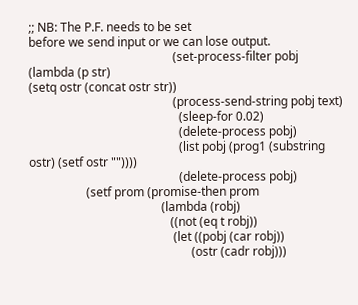;; NB: The P.F. needs to be set
before we send input or we can lose output.
                                                (set-process-filter pobj
(lambda (p str)
(setq ostr (concat ostr str))
                                                (process-send-string pobj text)
                                                  (sleep-for 0.02)
                                                  (delete-process pobj)
                                                  (list pobj (prog1 (substring
ostr) (setf ostr ""))))
                                                  (delete-process pobj)
                   (setf prom (promise-then prom
                                            (lambda (robj)
                                               ((not (eq t robj))
                                                (let ((pobj (car robj))
                                                      (ostr (cadr robj)))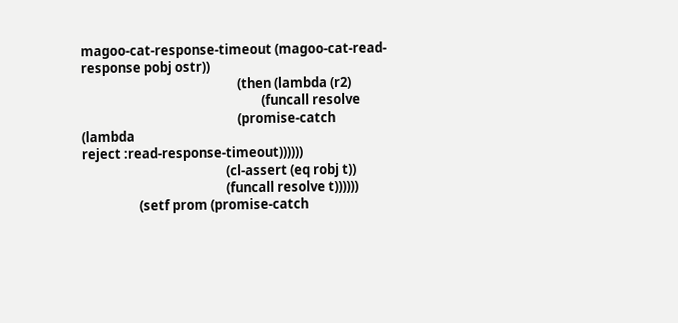magoo-cat-response-timeout (magoo-cat-read-response pobj ostr))
                                                    (then (lambda (r2)
                                                            (funcall resolve
                                                    (promise-catch (lambda
reject :read-response-timeout))))))
                                                (cl-assert (eq robj t))
                                                (funcall resolve t))))))
                   (setf prom (promise-catch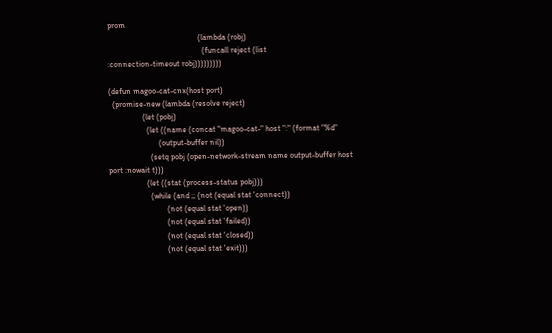prom
                                             (lambda (robj)
                                               (funcall reject (list
:connection-timeout robj)))))))))

(defun magoo-cat-cnx(host port)
  (promise-new (lambda (resolve reject)
                 (let (pobj)
                   (let ((name (concat "magoo-cat-" host ":" (format "%d"
                         (output-buffer nil))
                     (setq pobj (open-network-stream name output-buffer host
port :nowait t)))
                   (let ((stat (process-status pobj)))
                     (while (and ;; (not (equal stat 'connect))
                             (not (equal stat 'open))
                             (not (equal stat 'failed))
                             (not (equal stat 'closed))
                             (not (equal stat 'exit)))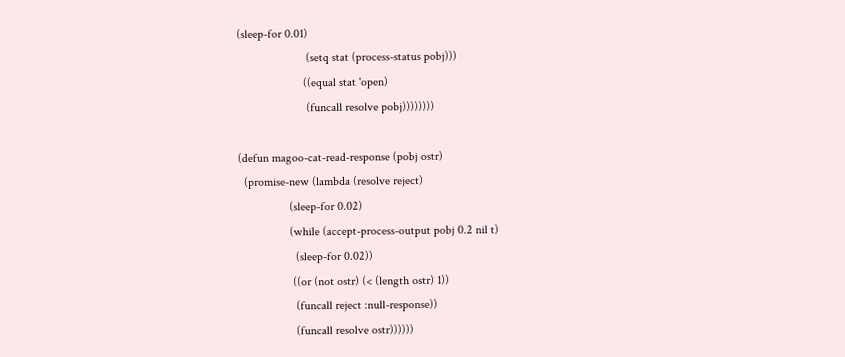(sleep-for 0.01)
                       (setq stat (process-status pobj)))
                      ((equal stat 'open)
                       (funcall resolve pobj))))))))

(defun magoo-cat-read-response (pobj ostr)
  (promise-new (lambda (resolve reject)
                 (sleep-for 0.02)
                 (while (accept-process-output pobj 0.2 nil t)
                   (sleep-for 0.02))
                  ((or (not ostr) (< (length ostr) 1))
                   (funcall reject :null-response))
                   (funcall resolve ostr))))))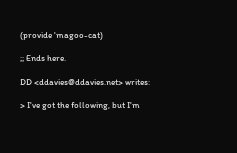(provide 'magoo-cat)

;; Ends here.

DD <ddavies@ddavies.net> writes:

> I've got the following, but I'm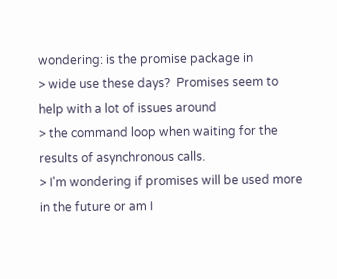wondering: is the promise package in
> wide use these days?  Promises seem to help with a lot of issues around
> the command loop when waiting for the results of asynchronous calls.
> I'm wondering if promises will be used more in the future or am I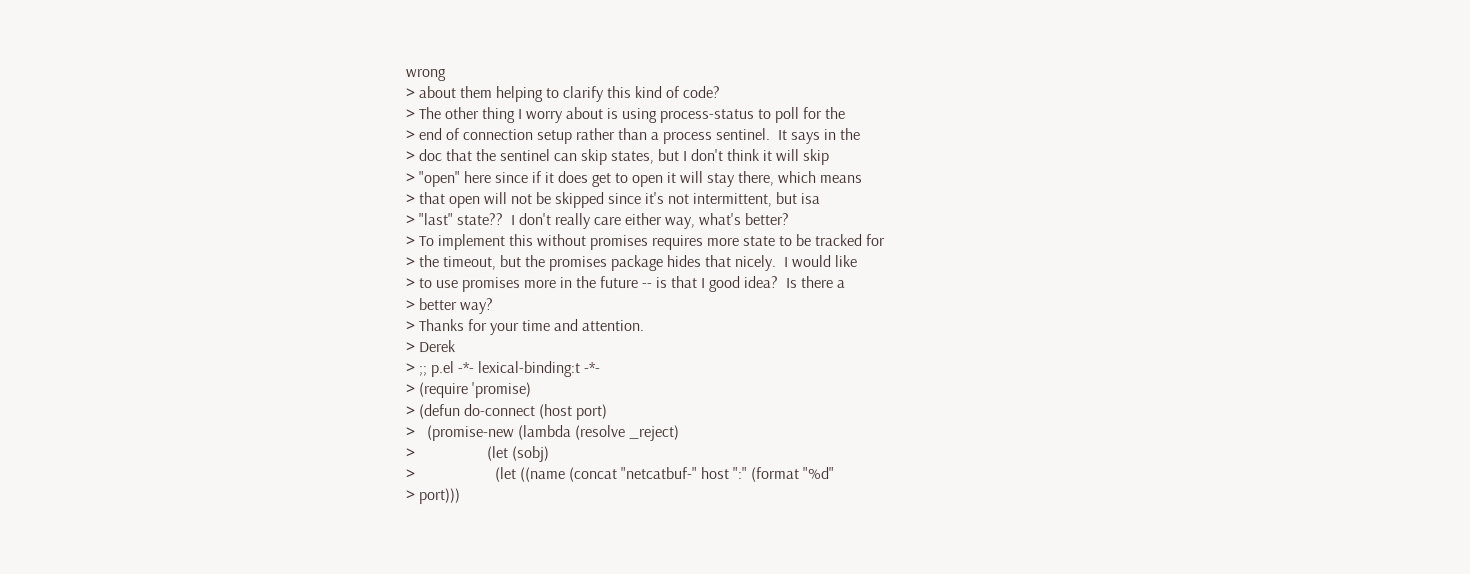wrong
> about them helping to clarify this kind of code?
> The other thing I worry about is using process-status to poll for the
> end of connection setup rather than a process sentinel.  It says in the
> doc that the sentinel can skip states, but I don't think it will skip
> "open" here since if it does get to open it will stay there, which means
> that open will not be skipped since it's not intermittent, but isa
> "last" state??  I don't really care either way, what's better?
> To implement this without promises requires more state to be tracked for
> the timeout, but the promises package hides that nicely.  I would like
> to use promises more in the future -- is that I good idea?  Is there a
> better way?
> Thanks for your time and attention.
> Derek
> ;; p.el -*- lexical-binding:t -*-
> (require 'promise)
> (defun do-connect (host port)
>   (promise-new (lambda (resolve _reject)
>                  (let (sobj)
>                    (let ((name (concat "netcatbuf-" host ":" (format "%d"
> port)))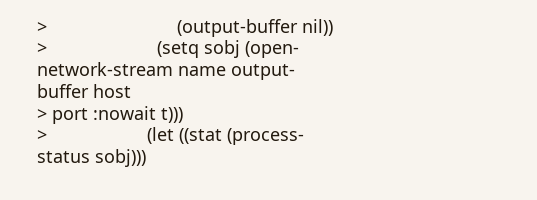>                          (output-buffer nil))
>                      (setq sobj (open-network-stream name output-buffer host
> port :nowait t)))
>                    (let ((stat (process-status sobj)))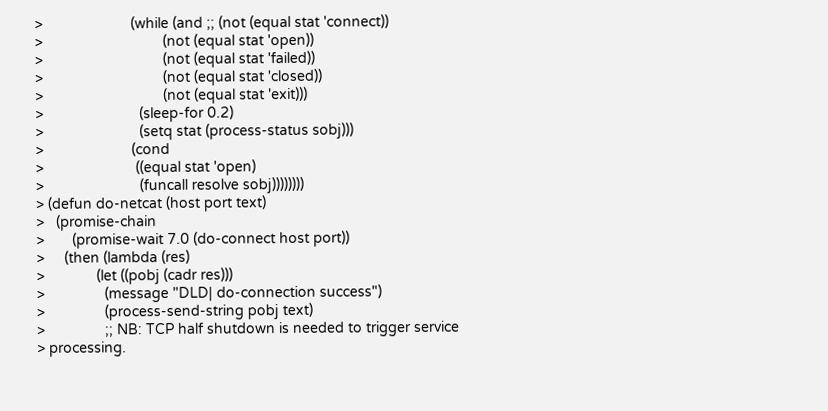>                      (while (and ;; (not (equal stat 'connect))
>                              (not (equal stat 'open))
>                              (not (equal stat 'failed))
>                              (not (equal stat 'closed))
>                              (not (equal stat 'exit)))
>                        (sleep-for 0.2)
>                        (setq stat (process-status sobj)))
>                      (cond
>                       ((equal stat 'open)
>                        (funcall resolve sobj))))))))
> (defun do-netcat (host port text)
>   (promise-chain
>       (promise-wait 7.0 (do-connect host port))
>     (then (lambda (res)
>             (let ((pobj (cadr res)))
>               (message "DLD| do-connection success")
>               (process-send-string pobj text)
>               ;; NB: TCP half shutdown is needed to trigger service
> processing.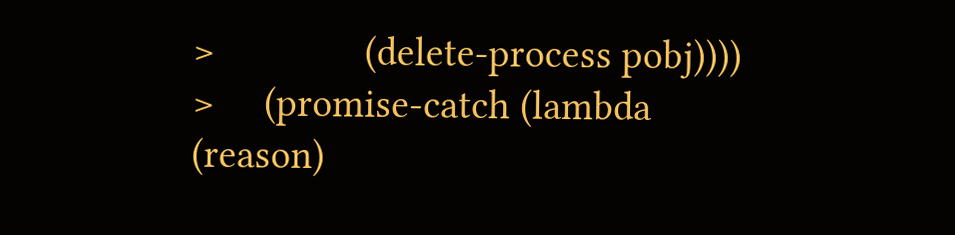>               (delete-process pobj))))
>     (promise-catch (lambda (reason)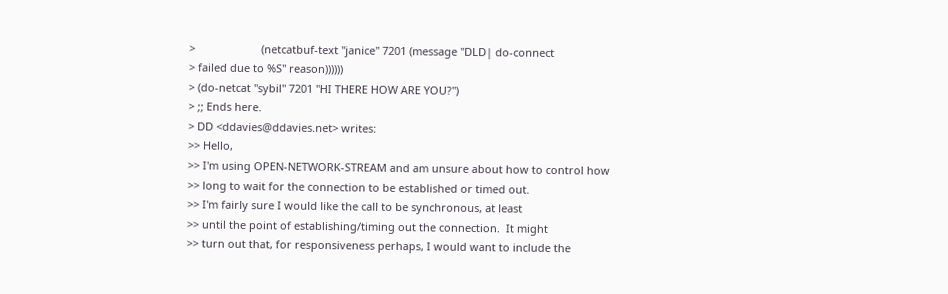>                      (netcatbuf-text "janice" 7201 (message "DLD| do-connect
> failed due to %S" reason))))))
> (do-netcat "sybil" 7201 "HI THERE HOW ARE YOU?")
> ;; Ends here.
> DD <ddavies@ddavies.net> writes:
>> Hello,
>> I'm using OPEN-NETWORK-STREAM and am unsure about how to control how
>> long to wait for the connection to be established or timed out.
>> I'm fairly sure I would like the call to be synchronous, at least
>> until the point of establishing/timing out the connection.  It might
>> turn out that, for responsiveness perhaps, I would want to include the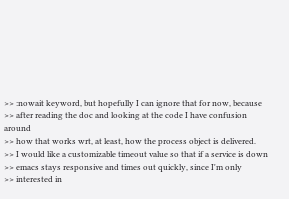>> :nowait keyword, but hopefully I can ignore that for now, because
>> after reading the doc and looking at the code I have confusion around
>> how that works wrt, at least, how the process object is delivered.
>> I would like a customizable timeout value so that if a service is down
>> emacs stays responsive and times out quickly, since I'm only
>> interested in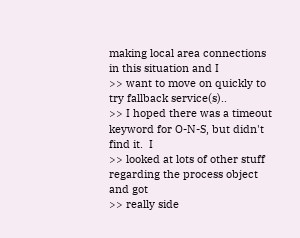making local area connections in this situation and I
>> want to move on quickly to try fallback service(s)..
>> I hoped there was a timeout keyword for O-N-S, but didn't find it.  I
>> looked at lots of other stuff regarding the process object and got
>> really side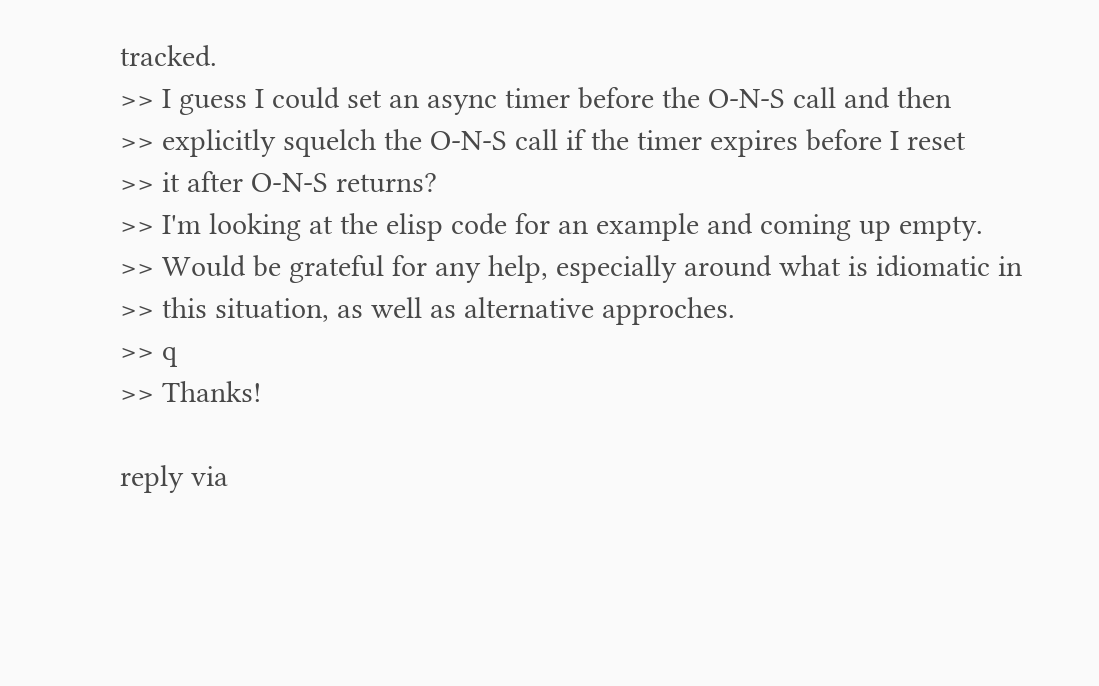tracked.
>> I guess I could set an async timer before the O-N-S call and then
>> explicitly squelch the O-N-S call if the timer expires before I reset
>> it after O-N-S returns?
>> I'm looking at the elisp code for an example and coming up empty.
>> Would be grateful for any help, especially around what is idiomatic in
>> this situation, as well as alternative approches.
>> q
>> Thanks!

reply via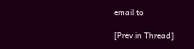email to

[Prev in Thread]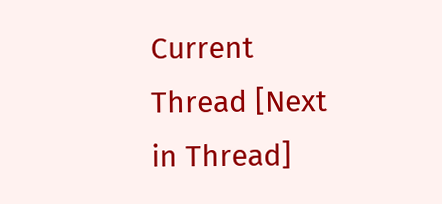Current Thread [Next in Thread]